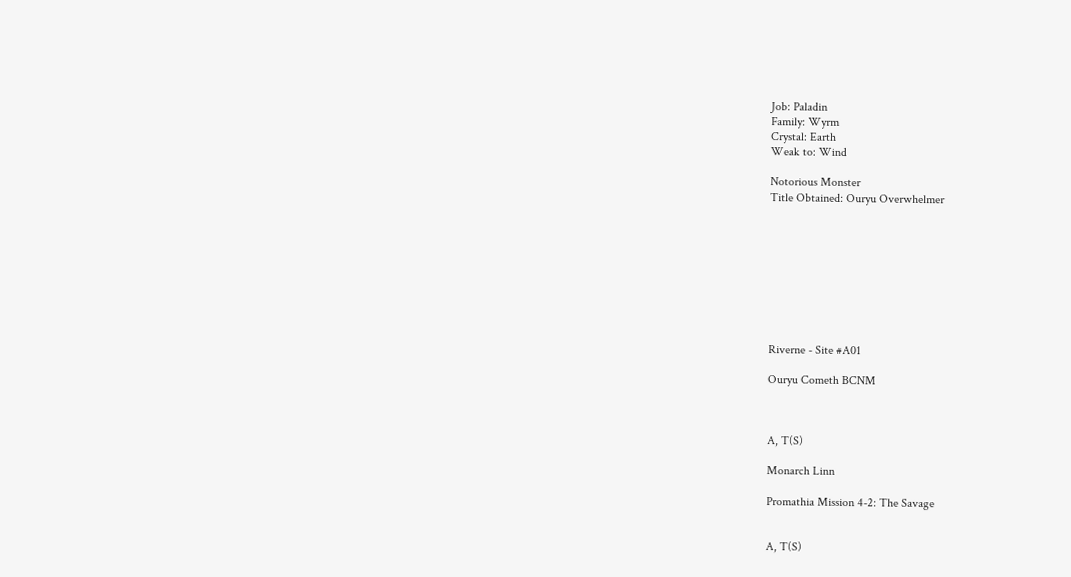Job: Paladin
Family: Wyrm
Crystal: Earth
Weak to: Wind

Notorious Monster
Title Obtained: Ouryu Overwhelmer









Riverne - Site #A01

Ouryu Cometh BCNM



A, T(S)

Monarch Linn

Promathia Mission 4-2: The Savage


A, T(S)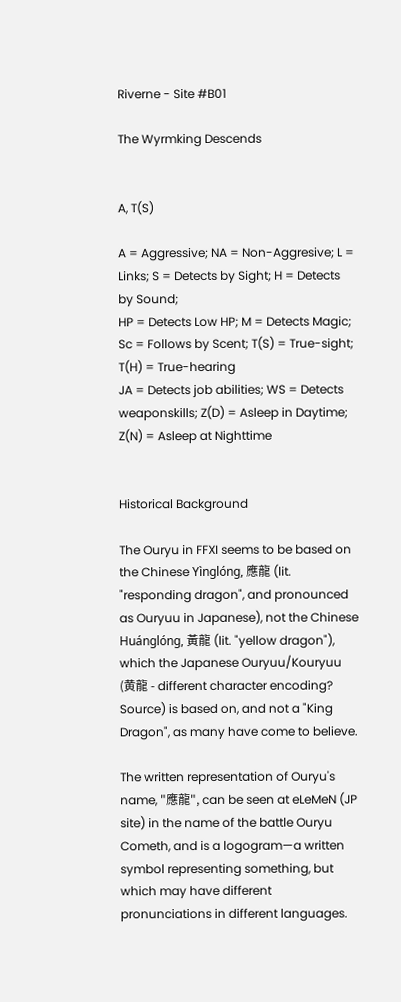Riverne - Site #B01

The Wyrmking Descends


A, T(S)

A = Aggressive; NA = Non-Aggresive; L = Links; S = Detects by Sight; H = Detects by Sound;
HP = Detects Low HP; M = Detects Magic; Sc = Follows by Scent; T(S) = True-sight; T(H) = True-hearing
JA = Detects job abilities; WS = Detects weaponskills; Z(D) = Asleep in Daytime; Z(N) = Asleep at Nighttime


Historical Background

The Ouryu in FFXI seems to be based on the Chinese Yìnglóng, 應龍 (lit. "responding dragon", and pronounced as Ouryuu in Japanese), not the Chinese Huánglóng, 黃龍 (lit. "yellow dragon"), which the Japanese Ouryuu/Kouryuu (黄龍 - different character encoding? Source) is based on, and not a "King Dragon", as many have come to believe.

The written representation of Ouryu's name, "應龍", can be seen at eLeMeN (JP site) in the name of the battle Ouryu Cometh, and is a logogram—a written symbol representing something, but which may have different pronunciations in different languages.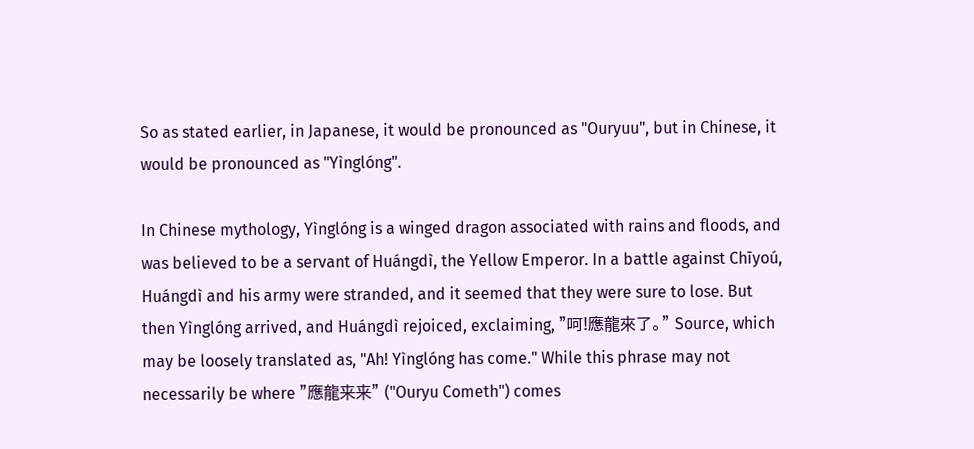So as stated earlier, in Japanese, it would be pronounced as "Ouryuu", but in Chinese, it would be pronounced as "Yìnglóng".

In Chinese mythology, Yìnglóng is a winged dragon associated with rains and floods, and was believed to be a servant of Huángdì, the Yellow Emperor. In a battle against Chīyoú, Huángdì and his army were stranded, and it seemed that they were sure to lose. But then Yìnglóng arrived, and Huángdì rejoiced, exclaiming, "呵!應龍來了。" Source, which may be loosely translated as, "Ah! Yìnglóng has come." While this phrase may not necessarily be where "應龍来来" ("Ouryu Cometh") comes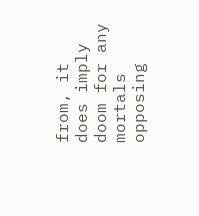from, it does imply doom for any mortals opposing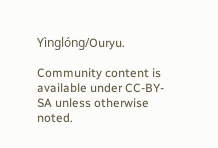Yìnglóng/Ouryu.

Community content is available under CC-BY-SA unless otherwise noted.